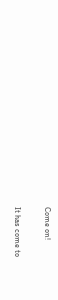Come on!

It has come to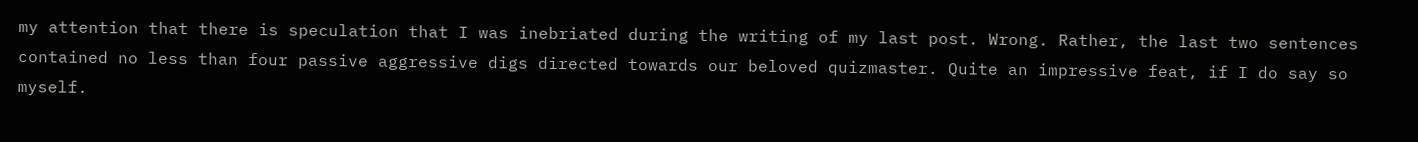my attention that there is speculation that I was inebriated during the writing of my last post. Wrong. Rather, the last two sentences contained no less than four passive aggressive digs directed towards our beloved quizmaster. Quite an impressive feat, if I do say so myself.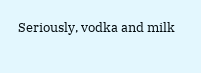Seriously, vodka and milk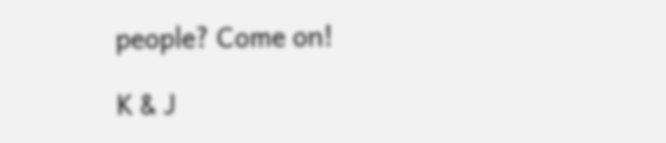people? Come on!

K & J